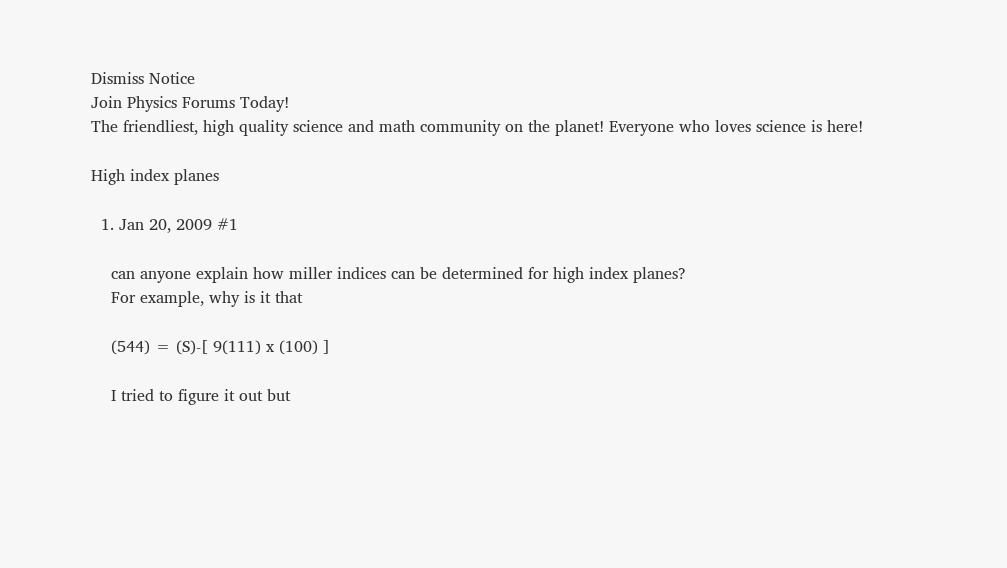Dismiss Notice
Join Physics Forums Today!
The friendliest, high quality science and math community on the planet! Everyone who loves science is here!

High index planes

  1. Jan 20, 2009 #1

    can anyone explain how miller indices can be determined for high index planes?
    For example, why is it that

    (544) = (S)-[ 9(111) x (100) ]

    I tried to figure it out but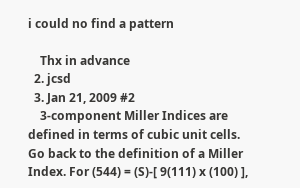i could no find a pattern

    Thx in advance
  2. jcsd
  3. Jan 21, 2009 #2
    3-component Miller Indices are defined in terms of cubic unit cells. Go back to the definition of a Miller Index. For (544) = (S)-[ 9(111) x (100) ],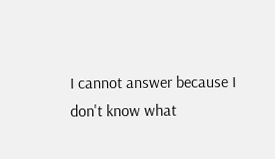I cannot answer because I don't know what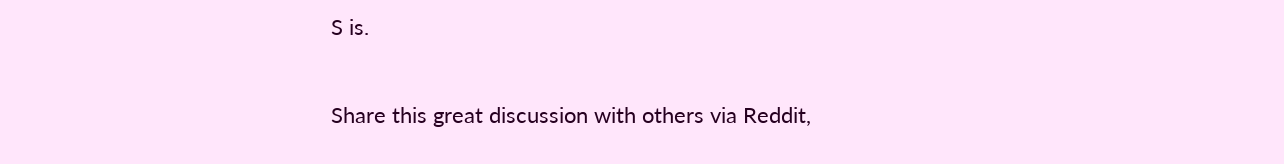S is.

Share this great discussion with others via Reddit,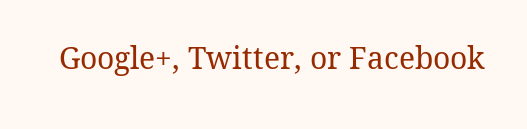Google+, Twitter, or Facebook